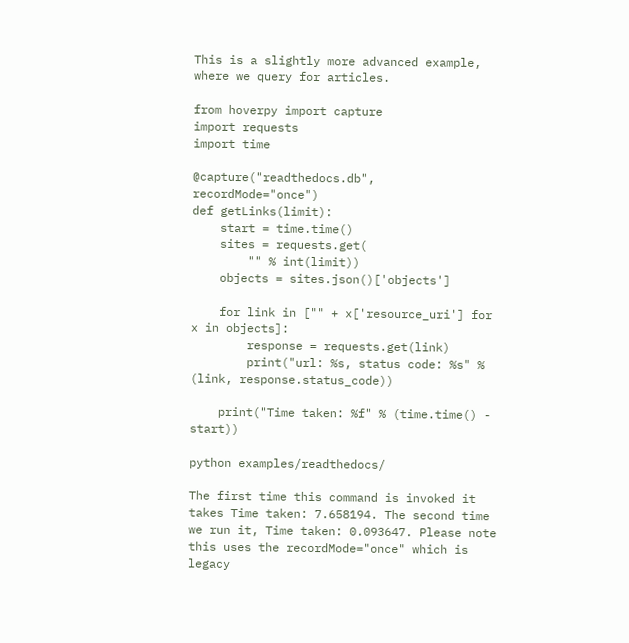This is a slightly more advanced example, where we query for articles.

from hoverpy import capture
import requests
import time

@capture("readthedocs.db", recordMode="once")
def getLinks(limit):
    start = time.time()
    sites = requests.get(
        "" % int(limit))
    objects = sites.json()['objects']

    for link in ["" + x['resource_uri'] for x in objects]:
        response = requests.get(link)
        print("url: %s, status code: %s" % (link, response.status_code))

    print("Time taken: %f" % (time.time() - start))

python examples/readthedocs/

The first time this command is invoked it takes Time taken: 7.658194. The second time we run it, Time taken: 0.093647. Please note this uses the recordMode="once" which is legacy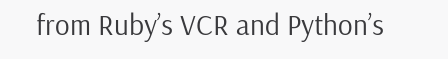from Ruby’s VCR and Python’s